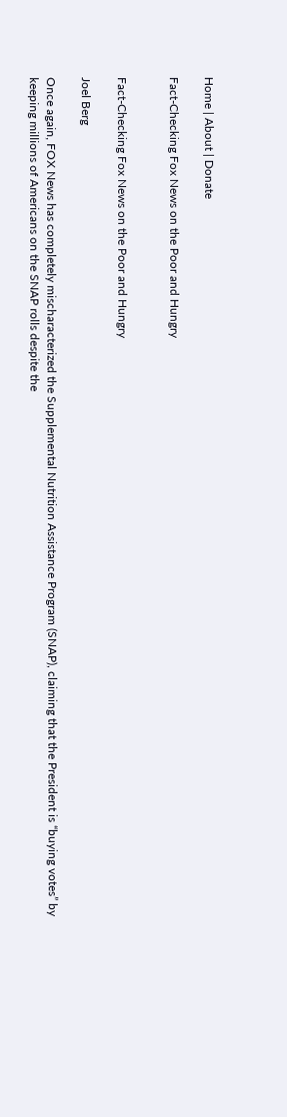Home | About | Donate

Fact-Checking Fox News on the Poor and Hungry


Fact-Checking Fox News on the Poor and Hungry

Joel Berg

Once again, FOX News has completely mischaracterized the Supplemental Nutrition Assistance Program (SNAP), claiming that the President is “buying votes” by keeping millions of Americans on the SNAP rolls despite the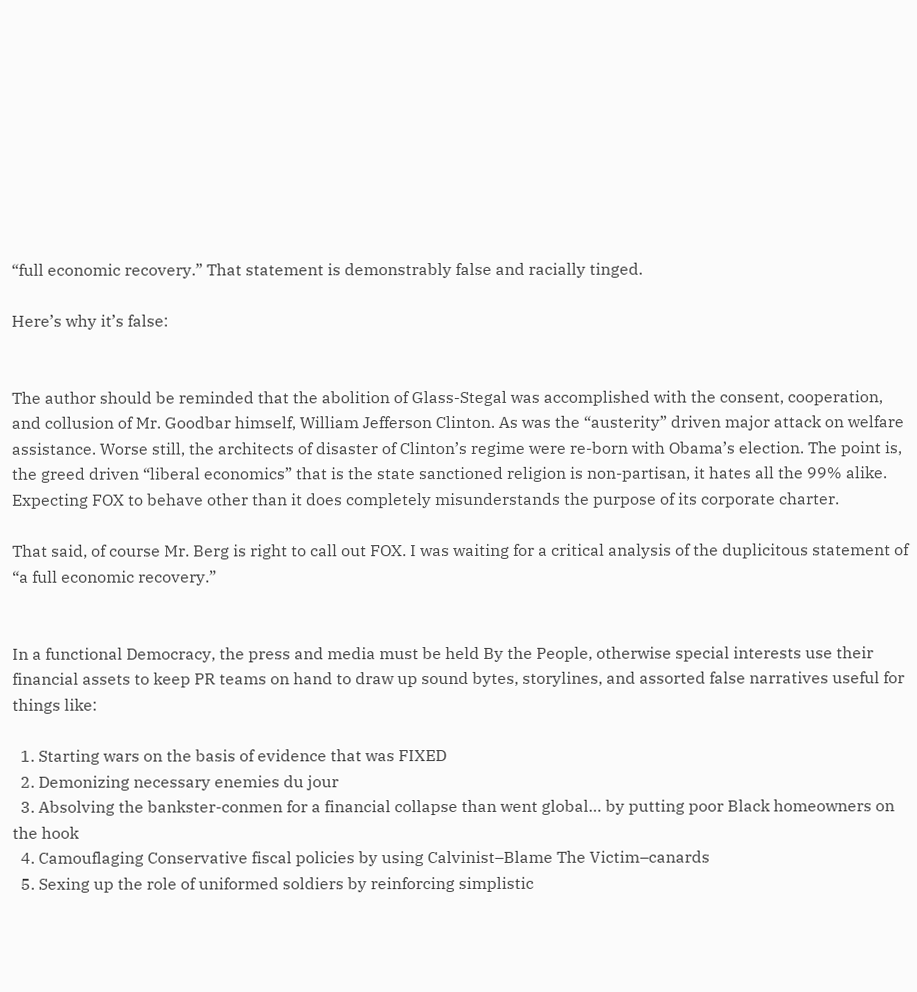“full economic recovery.” That statement is demonstrably false and racially tinged.

Here’s why it’s false:


The author should be reminded that the abolition of Glass-Stegal was accomplished with the consent, cooperation, and collusion of Mr. Goodbar himself, William Jefferson Clinton. As was the “austerity” driven major attack on welfare assistance. Worse still, the architects of disaster of Clinton’s regime were re-born with Obama’s election. The point is, the greed driven “liberal economics” that is the state sanctioned religion is non-partisan, it hates all the 99% alike. Expecting FOX to behave other than it does completely misunderstands the purpose of its corporate charter.

That said, of course Mr. Berg is right to call out FOX. I was waiting for a critical analysis of the duplicitous statement of “a full economic recovery.”


In a functional Democracy, the press and media must be held By the People, otherwise special interests use their financial assets to keep PR teams on hand to draw up sound bytes, storylines, and assorted false narratives useful for things like:

  1. Starting wars on the basis of evidence that was FIXED
  2. Demonizing necessary enemies du jour
  3. Absolving the bankster-conmen for a financial collapse than went global… by putting poor Black homeowners on the hook
  4. Camouflaging Conservative fiscal policies by using Calvinist–Blame The Victim–canards
  5. Sexing up the role of uniformed soldiers by reinforcing simplistic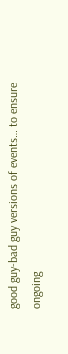good guy-bad guy versions of events… to ensure ongoing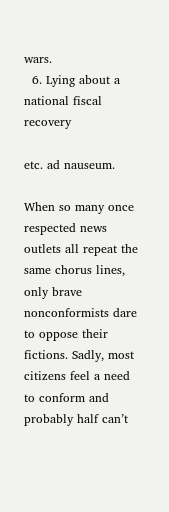wars.
  6. Lying about a national fiscal recovery

etc. ad nauseum.

When so many once respected news outlets all repeat the same chorus lines, only brave nonconformists dare to oppose their fictions. Sadly, most citizens feel a need to conform and probably half can’t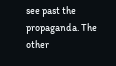see past the propaganda. The other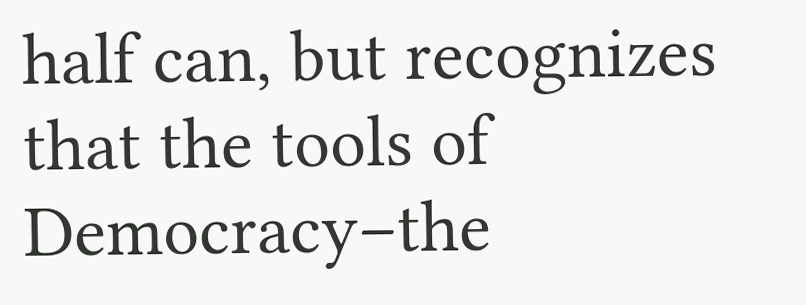half can, but recognizes that the tools of Democracy–the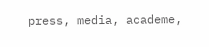press, media, academe,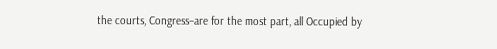the courts, Congress–are for the most part, all Occupied by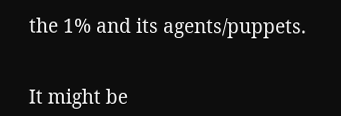the 1% and its agents/puppets.


It might be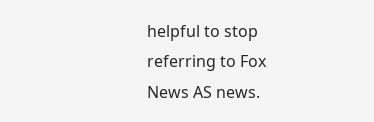helpful to stop referring to Fox News AS news.